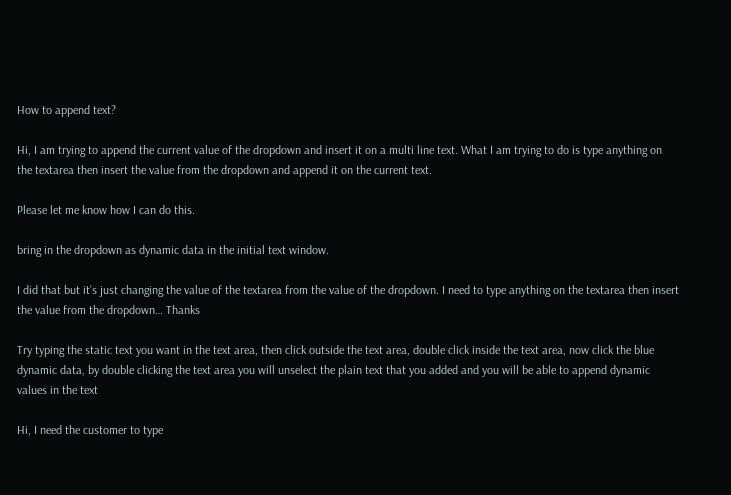How to append text?

Hi, I am trying to append the current value of the dropdown and insert it on a multi line text. What I am trying to do is type anything on the textarea then insert the value from the dropdown and append it on the current text.

Please let me know how I can do this.

bring in the dropdown as dynamic data in the initial text window.

I did that but it’s just changing the value of the textarea from the value of the dropdown. I need to type anything on the textarea then insert the value from the dropdown… Thanks

Try typing the static text you want in the text area, then click outside the text area, double click inside the text area, now click the blue dynamic data, by double clicking the text area you will unselect the plain text that you added and you will be able to append dynamic values in the text

Hi, I need the customer to type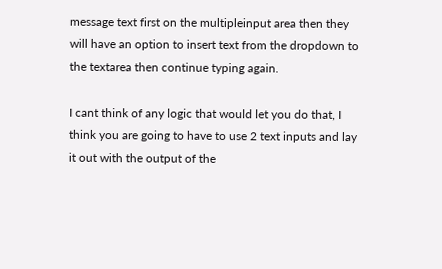message text first on the multipleinput area then they will have an option to insert text from the dropdown to the textarea then continue typing again.

I cant think of any logic that would let you do that, I think you are going to have to use 2 text inputs and lay it out with the output of the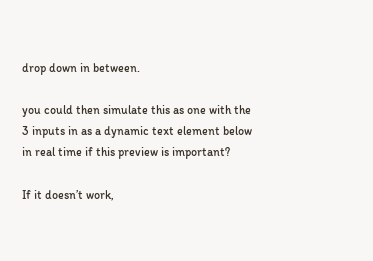drop down in between.

you could then simulate this as one with the 3 inputs in as a dynamic text element below in real time if this preview is important?

If it doesn’t work,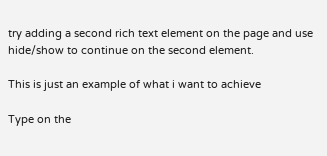try adding a second rich text element on the page and use hide/show to continue on the second element.

This is just an example of what i want to achieve

Type on the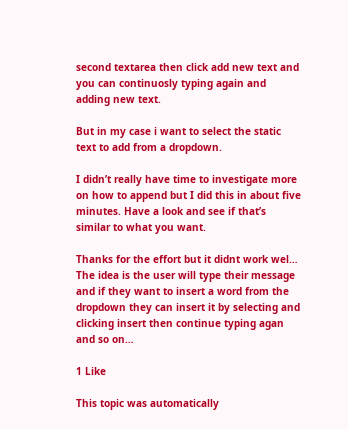second textarea then click add new text and you can continuosly typing again and adding new text.

But in my case i want to select the static text to add from a dropdown.

I didn’t really have time to investigate more on how to append but I did this in about five minutes. Have a look and see if that’s similar to what you want.

Thanks for the effort but it didnt work wel…
The idea is the user will type their message and if they want to insert a word from the dropdown they can insert it by selecting and clicking insert then continue typing agan and so on…

1 Like

This topic was automatically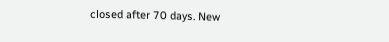closed after 70 days. New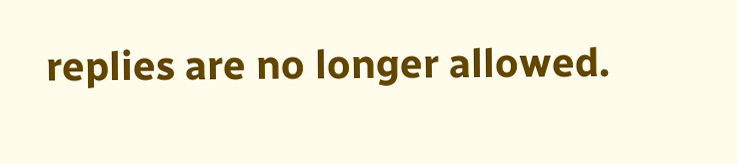replies are no longer allowed.